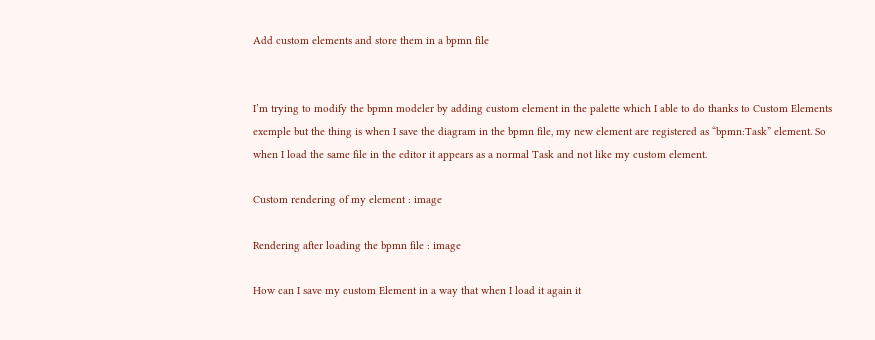Add custom elements and store them in a bpmn file


I’m trying to modify the bpmn modeler by adding custom element in the palette which I able to do thanks to Custom Elements exemple but the thing is when I save the diagram in the bpmn file, my new element are registered as “bpmn:Task” element. So when I load the same file in the editor it appears as a normal Task and not like my custom element.

Custom rendering of my element : image

Rendering after loading the bpmn file : image

How can I save my custom Element in a way that when I load it again it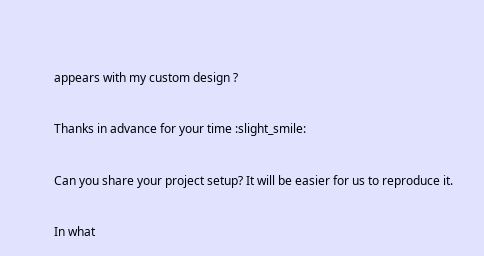appears with my custom design ?

Thanks in advance for your time :slight_smile:

Can you share your project setup? It will be easier for us to reproduce it.

In what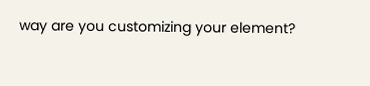way are you customizing your element?